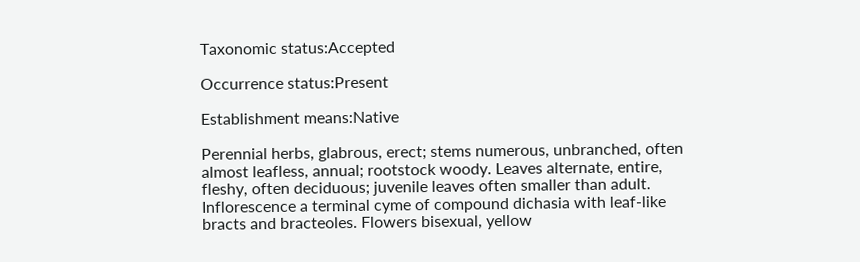Taxonomic status:Accepted

Occurrence status:Present

Establishment means:Native

Perennial herbs, glabrous, erect; stems numerous, unbranched, often almost leafless, annual; rootstock woody. Leaves alternate, entire, fleshy, often deciduous; juvenile leaves often smaller than adult. Inflorescence a terminal cyme of compound dichasia with leaf-like bracts and bracteoles. Flowers bisexual, yellow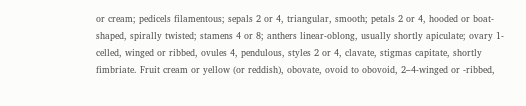or cream; pedicels filamentous; sepals 2 or 4, triangular, smooth; petals 2 or 4, hooded or boat-shaped, spirally twisted; stamens 4 or 8; anthers linear-oblong, usually shortly apiculate; ovary 1-celled, winged or ribbed, ovules 4, pendulous, styles 2 or 4, clavate, stigmas capitate, shortly fimbriate. Fruit cream or yellow (or reddish), obovate, ovoid to obovoid, 2–4-winged or -ribbed,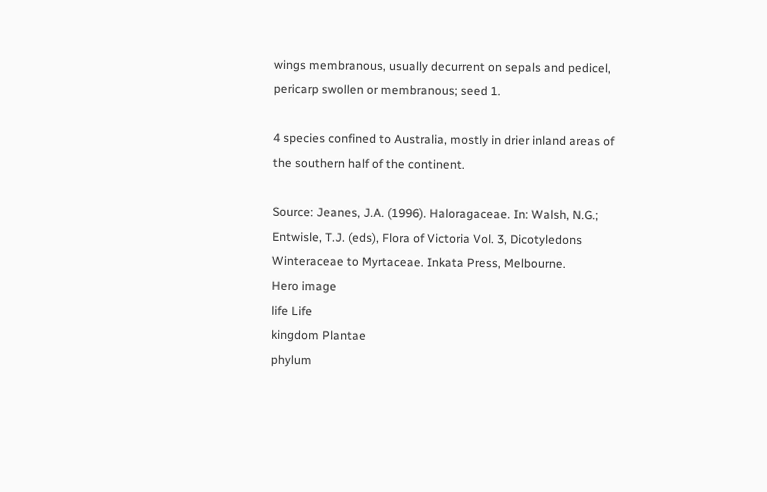wings membranous, usually decurrent on sepals and pedicel, pericarp swollen or membranous; seed 1.

4 species confined to Australia, mostly in drier inland areas of the southern half of the continent.

Source: Jeanes, J.A. (1996). Haloragaceae. In: Walsh, N.G.; Entwisle, T.J. (eds), Flora of Victoria Vol. 3, Dicotyledons Winteraceae to Myrtaceae. Inkata Press, Melbourne.
Hero image
life Life
kingdom Plantae
phylum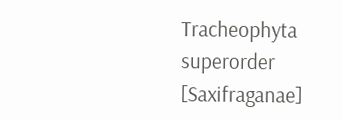Tracheophyta
superorder [Saxifraganae]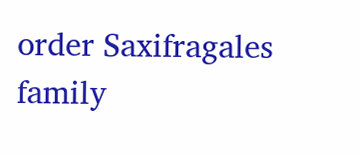order Saxifragales
family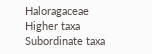Haloragaceae
Higher taxa
Subordinate taxa